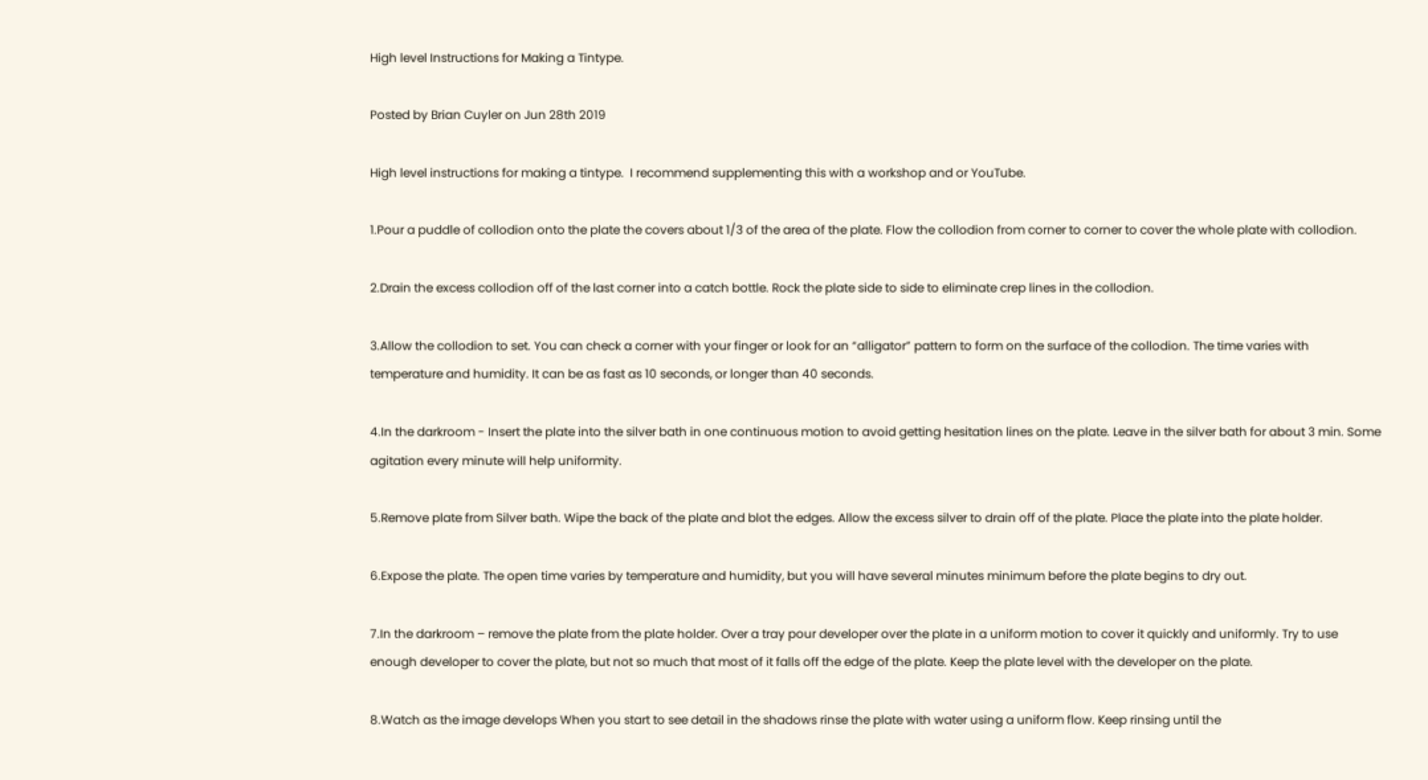High level Instructions for Making a Tintype.

Posted by Brian Cuyler on Jun 28th 2019

High level instructions for making a tintype.  I recommend supplementing this with a workshop and or YouTube.

1.Pour a puddle of collodion onto the plate the covers about 1/3 of the area of the plate. Flow the collodion from corner to corner to cover the whole plate with collodion.

2.Drain the excess collodion off of the last corner into a catch bottle. Rock the plate side to side to eliminate crep lines in the collodion.

3.Allow the collodion to set. You can check a corner with your finger or look for an “alligator” pattern to form on the surface of the collodion. The time varies with temperature and humidity. It can be as fast as 10 seconds, or longer than 40 seconds.

4.In the darkroom - Insert the plate into the silver bath in one continuous motion to avoid getting hesitation lines on the plate. Leave in the silver bath for about 3 min. Some agitation every minute will help uniformity.

5.Remove plate from Silver bath. Wipe the back of the plate and blot the edges. Allow the excess silver to drain off of the plate. Place the plate into the plate holder.

6.Expose the plate. The open time varies by temperature and humidity, but you will have several minutes minimum before the plate begins to dry out.

7.In the darkroom – remove the plate from the plate holder. Over a tray pour developer over the plate in a uniform motion to cover it quickly and uniformly. Try to use enough developer to cover the plate, but not so much that most of it falls off the edge of the plate. Keep the plate level with the developer on the plate.

8.Watch as the image develops When you start to see detail in the shadows rinse the plate with water using a uniform flow. Keep rinsing until the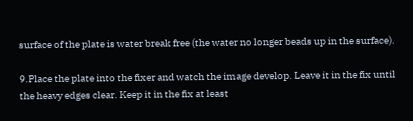surface of the plate is water break free (the water no longer beads up in the surface).

9.Place the plate into the fixer and watch the image develop. Leave it in the fix until the heavy edges clear. Keep it in the fix at least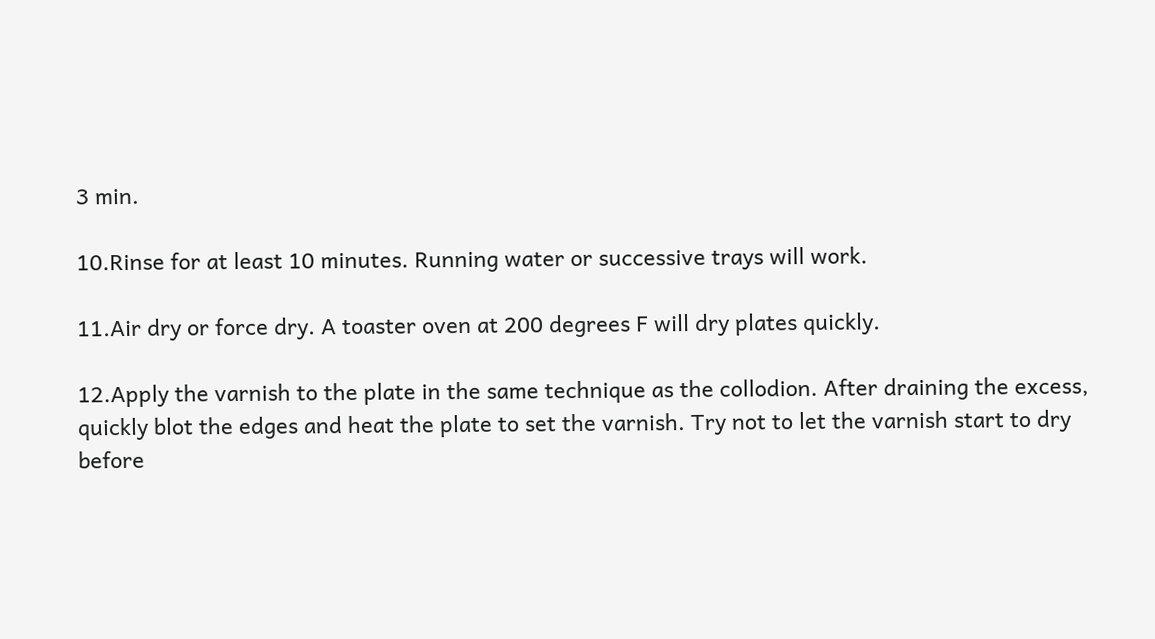3 min.

10.Rinse for at least 10 minutes. Running water or successive trays will work.

11.Air dry or force dry. A toaster oven at 200 degrees F will dry plates quickly.

12.Apply the varnish to the plate in the same technique as the collodion. After draining the excess, quickly blot the edges and heat the plate to set the varnish. Try not to let the varnish start to dry before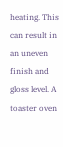heating. This can result in an uneven finish and gloss level. A toaster oven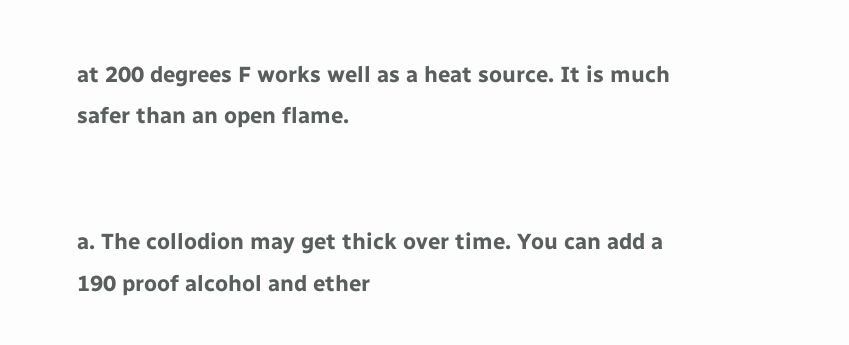at 200 degrees F works well as a heat source. It is much safer than an open flame.


a. The collodion may get thick over time. You can add a 190 proof alcohol and ether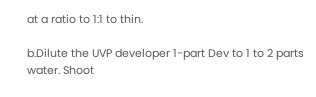at a ratio to 1:1 to thin.

b.Dilute the UVP developer 1-part Dev to 1 to 2 parts water. Shoot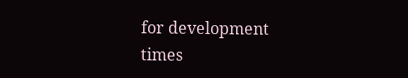for development times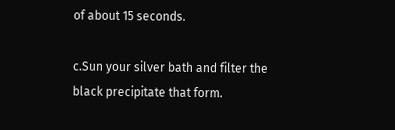of about 15 seconds.

c.Sun your silver bath and filter the black precipitate that form.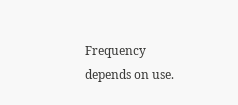Frequency depends on use.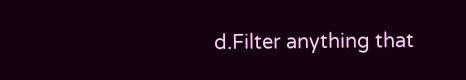d.Filter anything that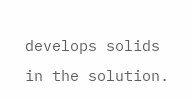develops solids in the solution.